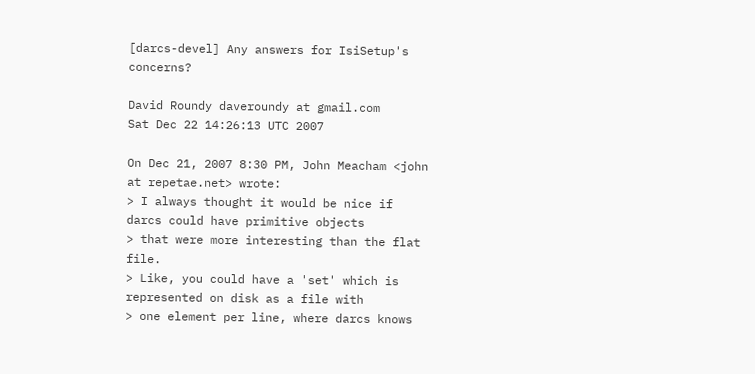[darcs-devel] Any answers for IsiSetup's concerns?

David Roundy daveroundy at gmail.com
Sat Dec 22 14:26:13 UTC 2007

On Dec 21, 2007 8:30 PM, John Meacham <john at repetae.net> wrote:
> I always thought it would be nice if darcs could have primitive objects
> that were more interesting than the flat file.
> Like, you could have a 'set' which is represented on disk as a file with
> one element per line, where darcs knows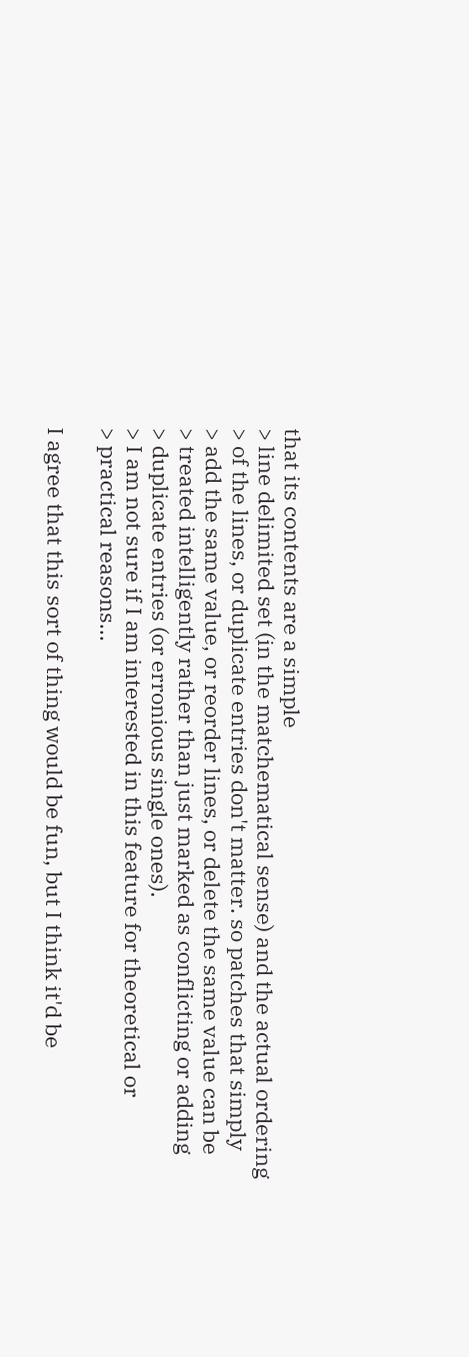that its contents are a simple
> line delimited set (in the matchematical sense) and the actual ordering
> of the lines, or duplicate entries don't matter. so patches that simply
> add the same value, or reorder lines, or delete the same value can be
> treated intelligently rather than just marked as conflicting or adding
> duplicate entries (or erronious single ones).
> I am not sure if I am interested in this feature for theoretical or
> practical reasons...

I agree that this sort of thing would be fun, but I think it'd be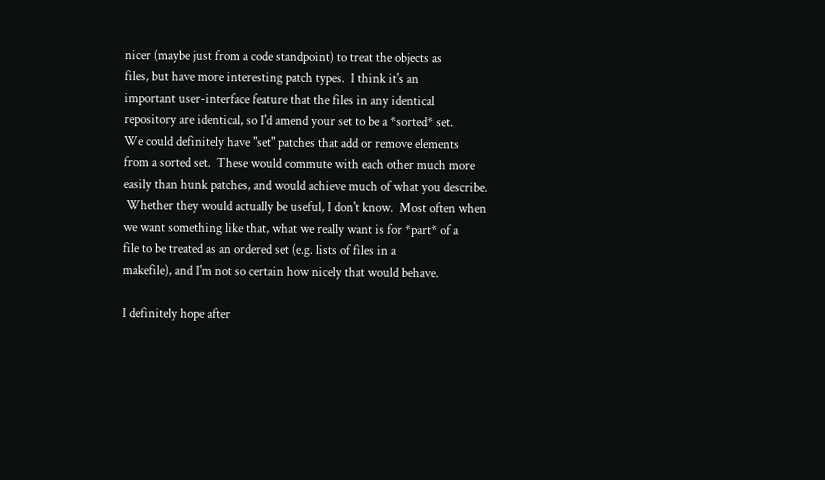nicer (maybe just from a code standpoint) to treat the objects as
files, but have more interesting patch types.  I think it's an
important user-interface feature that the files in any identical
repository are identical, so I'd amend your set to be a *sorted* set.
We could definitely have "set" patches that add or remove elements
from a sorted set.  These would commute with each other much more
easily than hunk patches, and would achieve much of what you describe.
 Whether they would actually be useful, I don't know.  Most often when
we want something like that, what we really want is for *part* of a
file to be treated as an ordered set (e.g. lists of files in a
makefile), and I'm not so certain how nicely that would behave.

I definitely hope after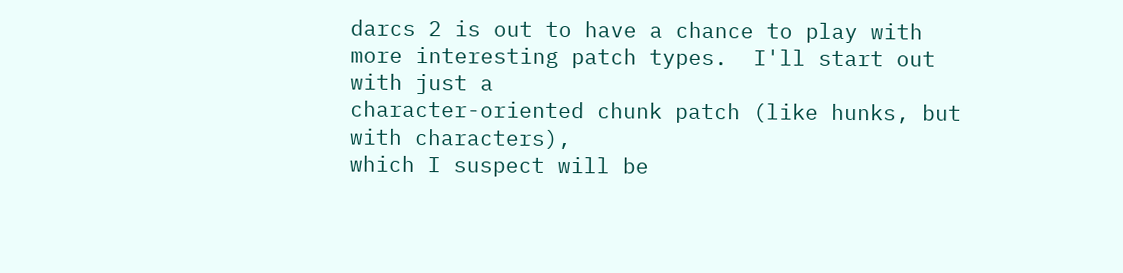darcs 2 is out to have a chance to play with
more interesting patch types.  I'll start out with just a
character-oriented chunk patch (like hunks, but with characters),
which I suspect will be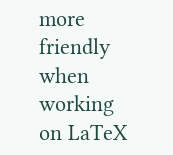more friendly when working on LaTeX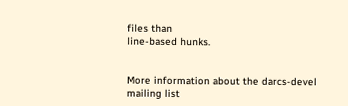files than
line-based hunks.


More information about the darcs-devel mailing list